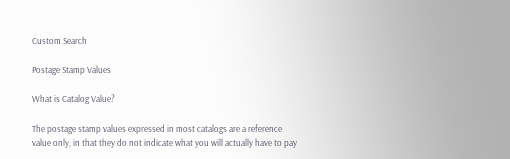Custom Search

Postage Stamp Values

What is Catalog Value?

The postage stamp values expressed in most catalogs are a reference value only, in that they do not indicate what you will actually have to pay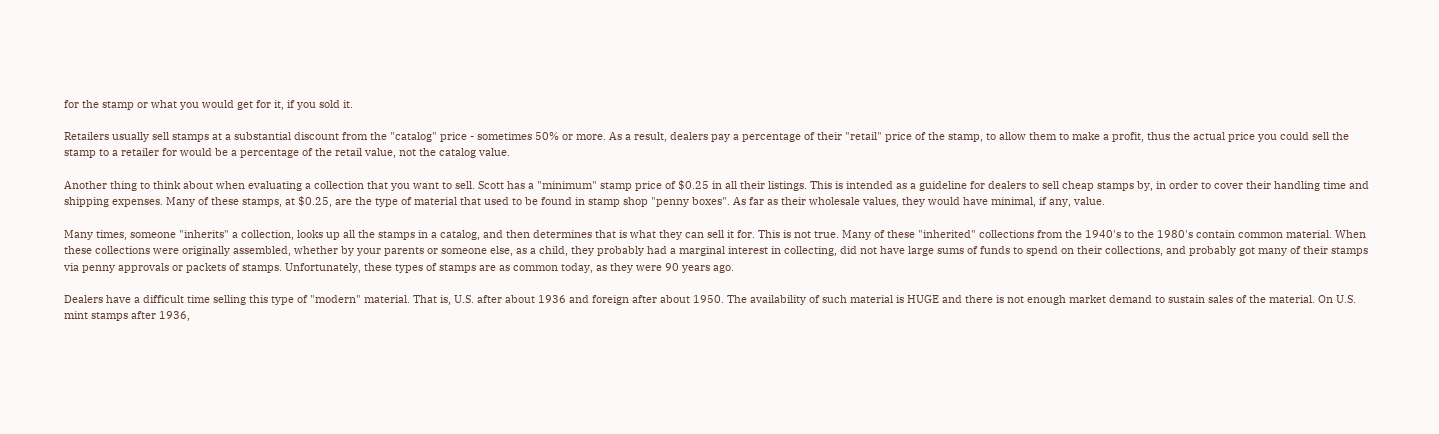for the stamp or what you would get for it, if you sold it.

Retailers usually sell stamps at a substantial discount from the "catalog" price - sometimes 50% or more. As a result, dealers pay a percentage of their "retail" price of the stamp, to allow them to make a profit, thus the actual price you could sell the stamp to a retailer for would be a percentage of the retail value, not the catalog value.

Another thing to think about when evaluating a collection that you want to sell. Scott has a "minimum" stamp price of $0.25 in all their listings. This is intended as a guideline for dealers to sell cheap stamps by, in order to cover their handling time and shipping expenses. Many of these stamps, at $0.25, are the type of material that used to be found in stamp shop "penny boxes". As far as their wholesale values, they would have minimal, if any, value.

Many times, someone "inherits" a collection, looks up all the stamps in a catalog, and then determines that is what they can sell it for. This is not true. Many of these "inherited" collections from the 1940's to the 1980's contain common material. When these collections were originally assembled, whether by your parents or someone else, as a child, they probably had a marginal interest in collecting, did not have large sums of funds to spend on their collections, and probably got many of their stamps via penny approvals or packets of stamps. Unfortunately, these types of stamps are as common today, as they were 90 years ago.

Dealers have a difficult time selling this type of "modern" material. That is, U.S. after about 1936 and foreign after about 1950. The availability of such material is HUGE and there is not enough market demand to sustain sales of the material. On U.S. mint stamps after 1936,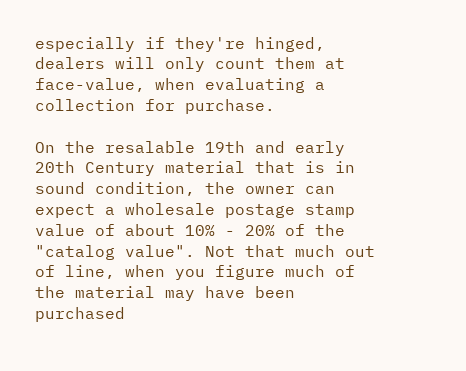especially if they're hinged, dealers will only count them at face-value, when evaluating a collection for purchase.

On the resalable 19th and early 20th Century material that is in sound condition, the owner can expect a wholesale postage stamp value of about 10% - 20% of the "catalog value". Not that much out of line, when you figure much of the material may have been purchased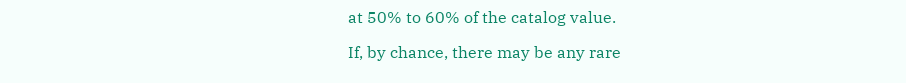at 50% to 60% of the catalog value.

If, by chance, there may be any rare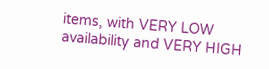items, with VERY LOW availability and VERY HIGH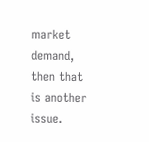market demand, then that is another issue.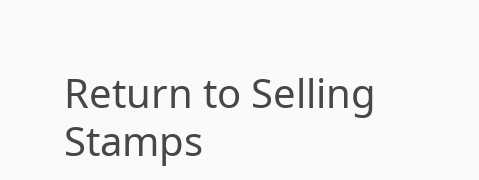Return to Selling Stamps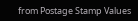from Postage Stamp Values